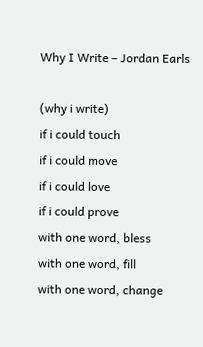Why I Write – Jordan Earls

(why i write)
if i could touch
if i could move
if i could love
if i could prove
with one word, bless
with one word, fill
with one word, change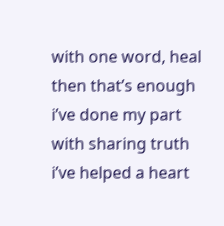with one word, heal
then that’s enough
i’ve done my part
with sharing truth
i’ve helped a heart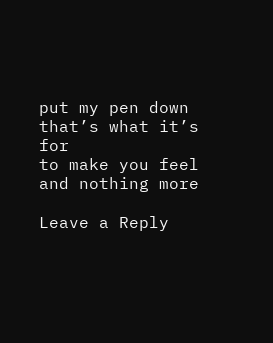put my pen down
that’s what it’s for
to make you feel
and nothing more

Leave a Reply